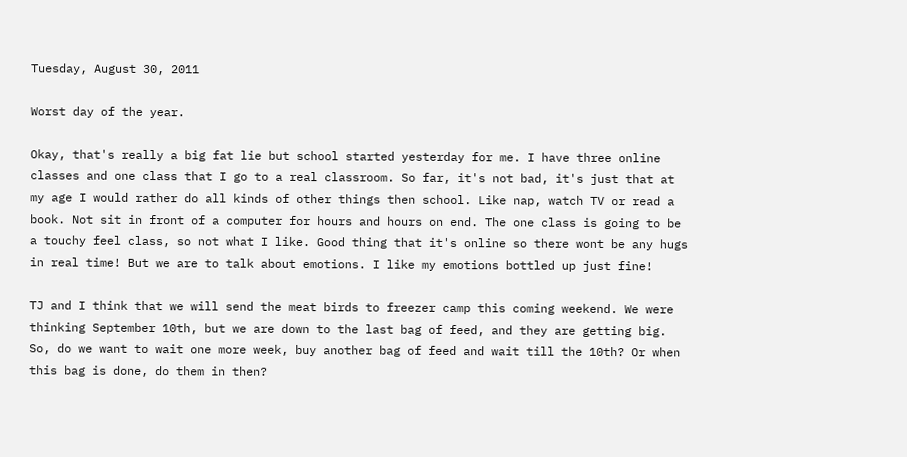Tuesday, August 30, 2011

Worst day of the year.

Okay, that's really a big fat lie but school started yesterday for me. I have three online classes and one class that I go to a real classroom. So far, it's not bad, it's just that at my age I would rather do all kinds of other things then school. Like nap, watch TV or read a book. Not sit in front of a computer for hours and hours on end. The one class is going to be a touchy feel class, so not what I like. Good thing that it's online so there wont be any hugs in real time! But we are to talk about emotions. I like my emotions bottled up just fine!

TJ and I think that we will send the meat birds to freezer camp this coming weekend. We were thinking September 10th, but we are down to the last bag of feed, and they are getting big. So, do we want to wait one more week, buy another bag of feed and wait till the 10th? Or when this bag is done, do them in then?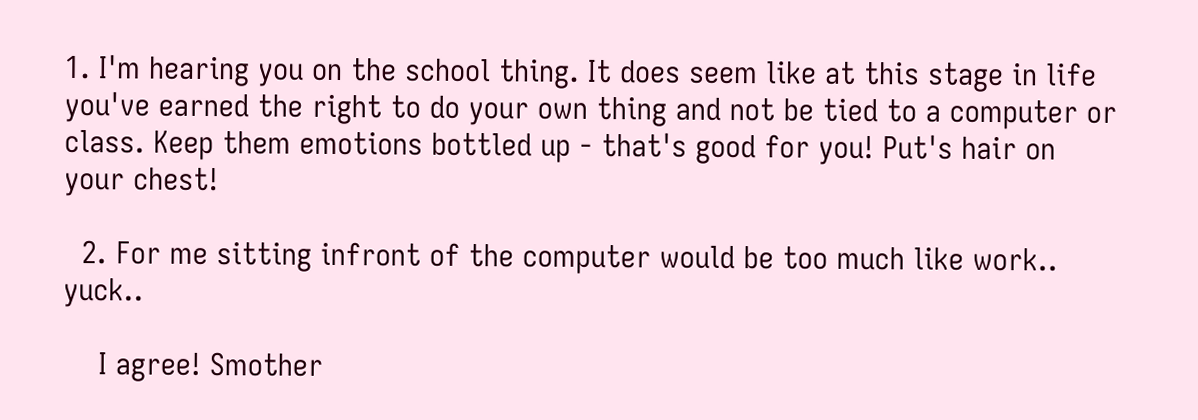1. I'm hearing you on the school thing. It does seem like at this stage in life you've earned the right to do your own thing and not be tied to a computer or class. Keep them emotions bottled up - that's good for you! Put's hair on your chest!

  2. For me sitting infront of the computer would be too much like work.. yuck..

    I agree! Smother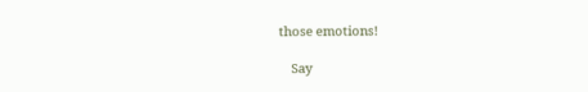those emotions!

    Say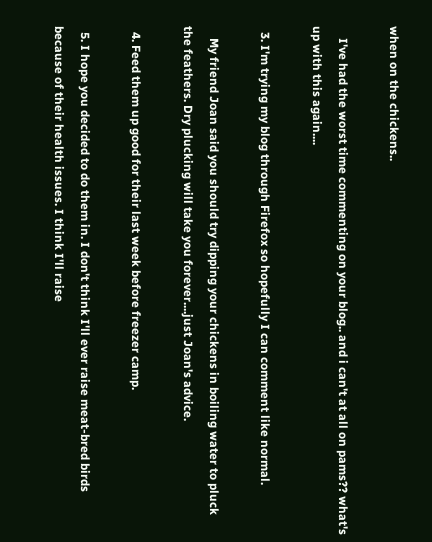when on the chickens..

    I've had the worst time commenting on your blog.. and i can't at all on pams?? what's up with this again....

  3. I'm trying my blog through Firefox so hopefully I can comment like normal.

    My friend Joan said you should try dipping your chickens in boiling water to pluck the feathers. Dry plucking will take you forever....just Joan's advice.

  4. Feed them up good for their last week before freezer camp.

  5. I hope you decided to do them in. I don't think I'll ever raise meat-bred birds because of their health issues. I think I'll raise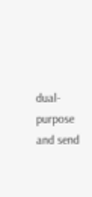dual-purpose and send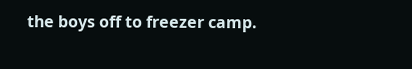the boys off to freezer camp.